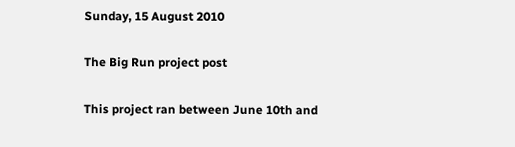Sunday, 15 August 2010

The Big Run project post

This project ran between June 10th and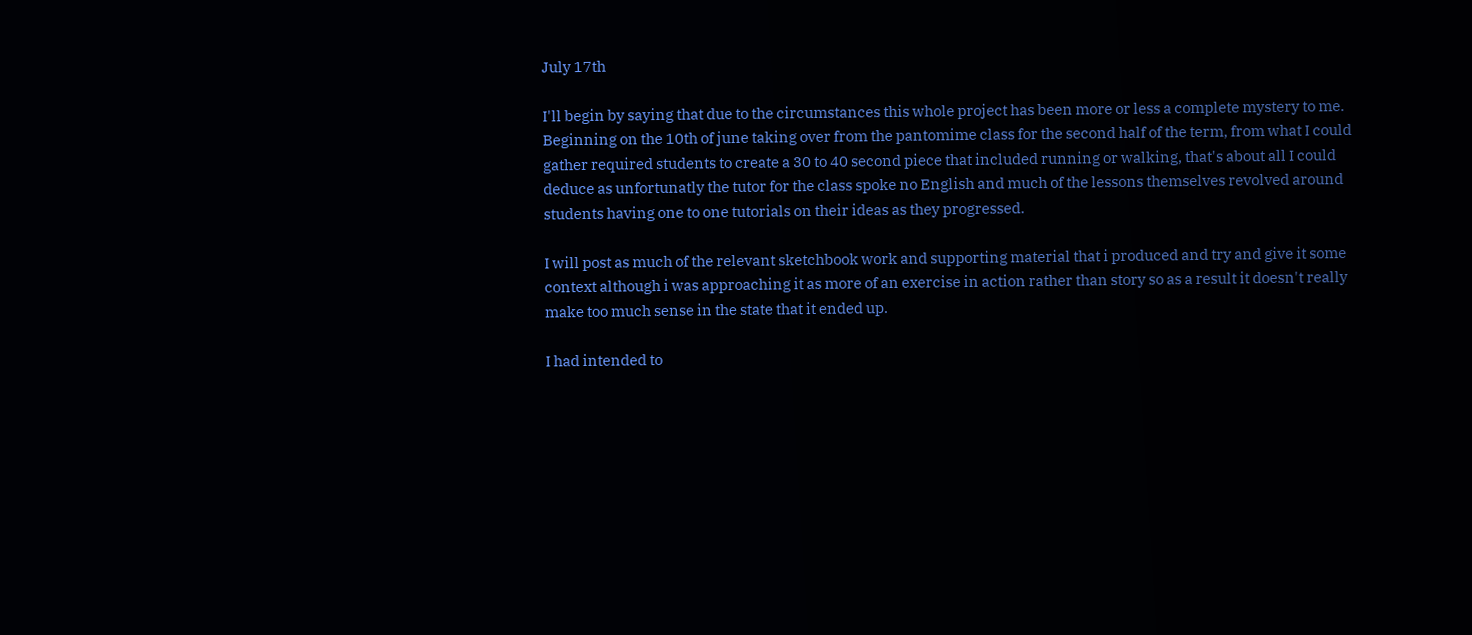July 17th

I'll begin by saying that due to the circumstances this whole project has been more or less a complete mystery to me. Beginning on the 10th of june taking over from the pantomime class for the second half of the term, from what I could gather required students to create a 30 to 40 second piece that included running or walking, that's about all I could deduce as unfortunatly the tutor for the class spoke no English and much of the lessons themselves revolved around students having one to one tutorials on their ideas as they progressed.

I will post as much of the relevant sketchbook work and supporting material that i produced and try and give it some context although i was approaching it as more of an exercise in action rather than story so as a result it doesn't really make too much sense in the state that it ended up.

I had intended to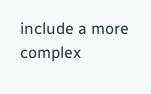include a more complex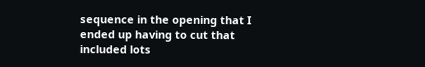sequence in the opening that I ended up having to cut that included lots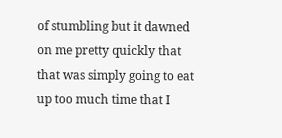of stumbling but it dawned on me pretty quickly that that was simply going to eat up too much time that I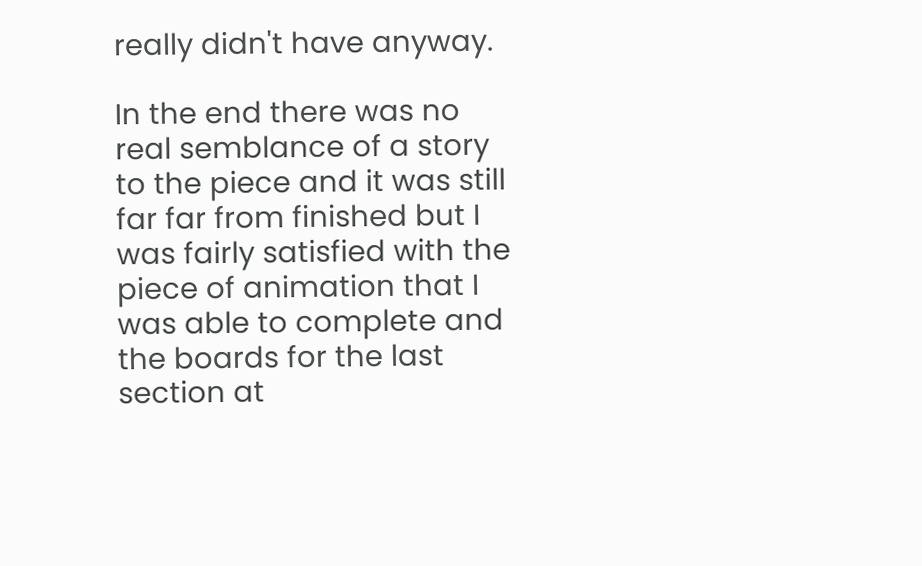really didn't have anyway.

In the end there was no real semblance of a story to the piece and it was still far far from finished but I was fairly satisfied with the piece of animation that I was able to complete and the boards for the last section at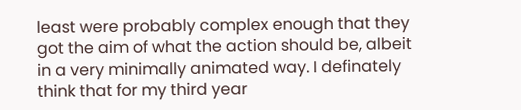least were probably complex enough that they got the aim of what the action should be, albeit in a very minimally animated way. I definately think that for my third year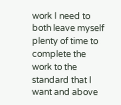work I need to both leave myself plenty of time to complete the work to the standard that I want and above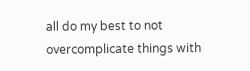all do my best to not overcomplicate things with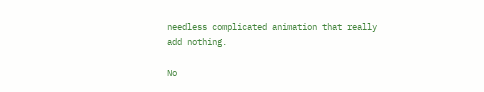needless complicated animation that really add nothing.

No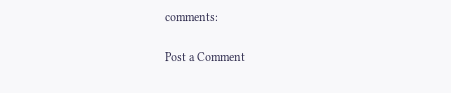comments:

Post a Comment